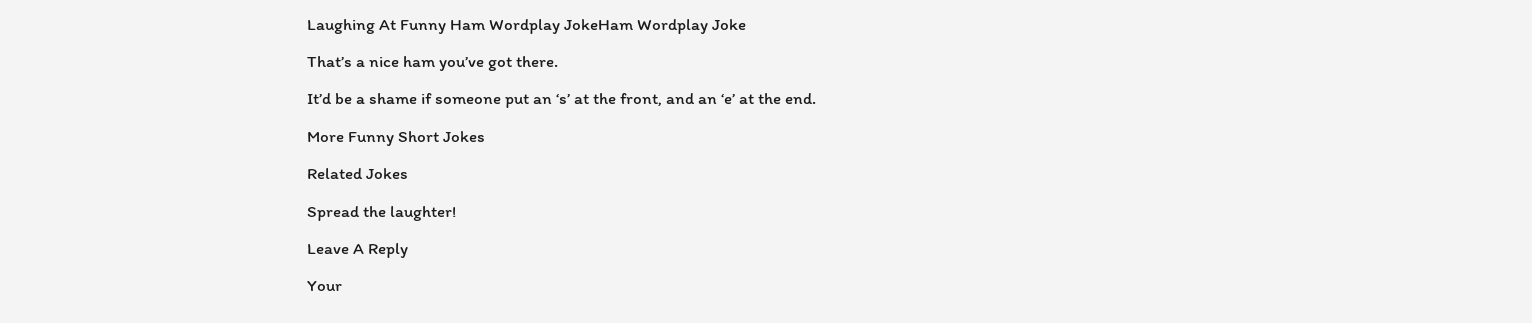Laughing At Funny Ham Wordplay JokeHam Wordplay Joke

That’s a nice ham you’ve got there.

It’d be a shame if someone put an ‘s’ at the front, and an ‘e’ at the end.

More Funny Short Jokes

Related Jokes

Spread the laughter!

Leave A Reply

Your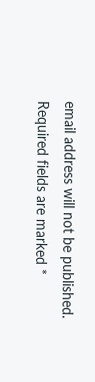email address will not be published. Required fields are marked *